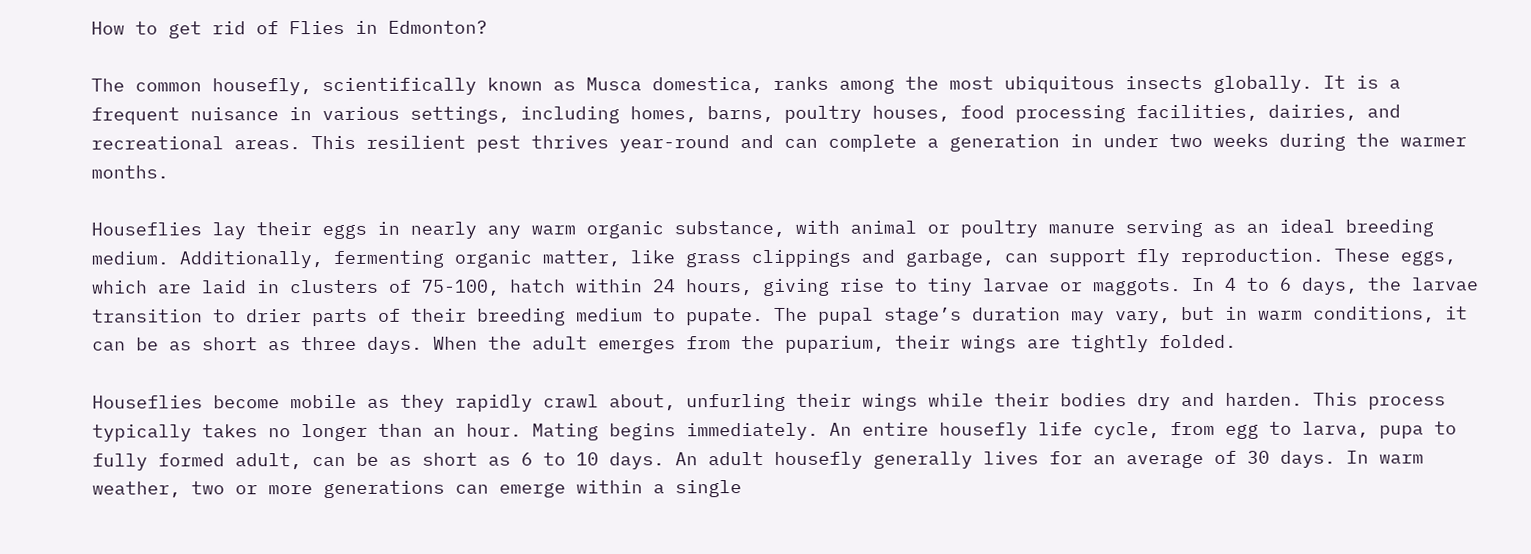How to get rid of Flies in Edmonton?

The common housefly, scientifically known as Musca domestica, ranks among the most ubiquitous insects globally. It is a frequent nuisance in various settings, including homes, barns, poultry houses, food processing facilities, dairies, and recreational areas. This resilient pest thrives year-round and can complete a generation in under two weeks during the warmer months.

Houseflies lay their eggs in nearly any warm organic substance, with animal or poultry manure serving as an ideal breeding medium. Additionally, fermenting organic matter, like grass clippings and garbage, can support fly reproduction. These eggs, which are laid in clusters of 75-100, hatch within 24 hours, giving rise to tiny larvae or maggots. In 4 to 6 days, the larvae transition to drier parts of their breeding medium to pupate. The pupal stage’s duration may vary, but in warm conditions, it can be as short as three days. When the adult emerges from the puparium, their wings are tightly folded.

Houseflies become mobile as they rapidly crawl about, unfurling their wings while their bodies dry and harden. This process typically takes no longer than an hour. Mating begins immediately. An entire housefly life cycle, from egg to larva, pupa to fully formed adult, can be as short as 6 to 10 days. An adult housefly generally lives for an average of 30 days. In warm weather, two or more generations can emerge within a single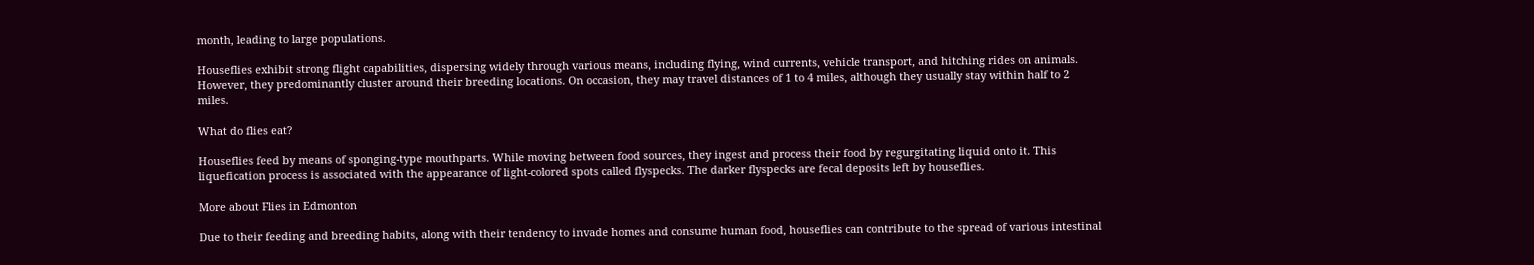month, leading to large populations.

Houseflies exhibit strong flight capabilities, dispersing widely through various means, including flying, wind currents, vehicle transport, and hitching rides on animals. However, they predominantly cluster around their breeding locations. On occasion, they may travel distances of 1 to 4 miles, although they usually stay within half to 2 miles.

What do flies eat?

Houseflies feed by means of sponging-type mouthparts. While moving between food sources, they ingest and process their food by regurgitating liquid onto it. This liquefication process is associated with the appearance of light-colored spots called flyspecks. The darker flyspecks are fecal deposits left by houseflies.

More about Flies in Edmonton

Due to their feeding and breeding habits, along with their tendency to invade homes and consume human food, houseflies can contribute to the spread of various intestinal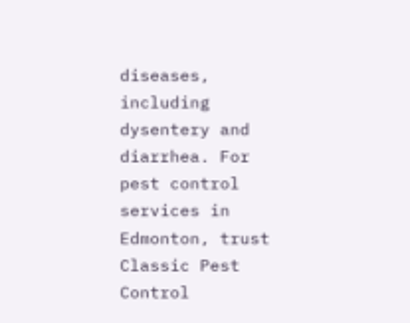diseases, including dysentery and diarrhea. For pest control services in Edmonton, trust Classic Pest Control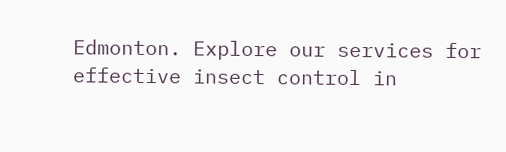Edmonton. Explore our services for effective insect control in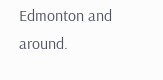Edmonton and around.